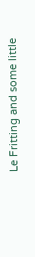Le Fritting and some little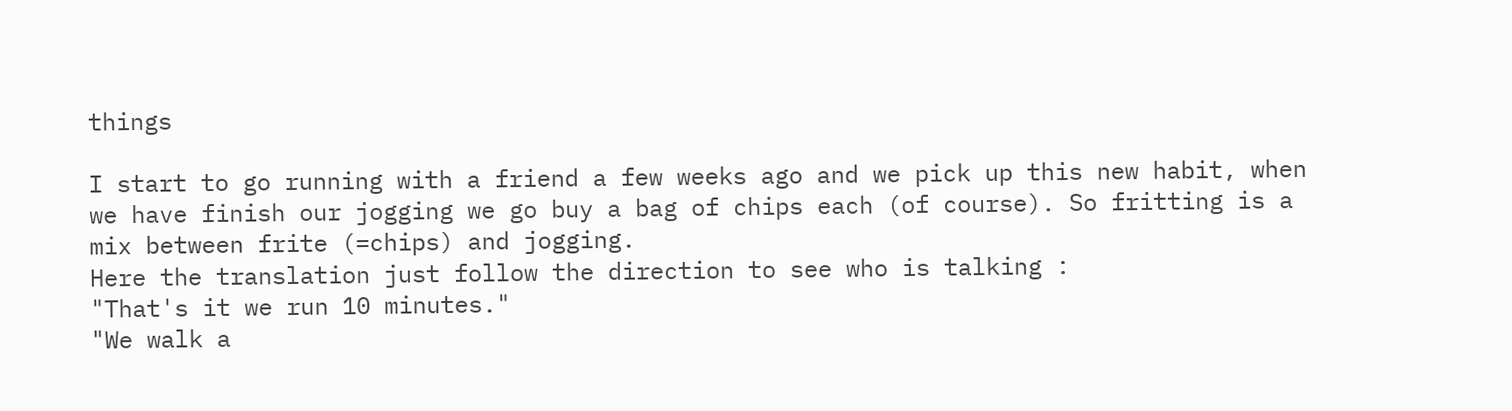things

I start to go running with a friend a few weeks ago and we pick up this new habit, when we have finish our jogging we go buy a bag of chips each (of course). So fritting is a mix between frite (=chips) and jogging.
Here the translation just follow the direction to see who is talking :
"That's it we run 10 minutes."
"We walk a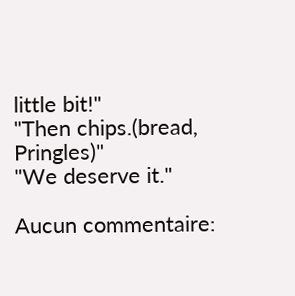little bit!"
"Then chips.(bread, Pringles)"
"We deserve it."

Aucun commentaire: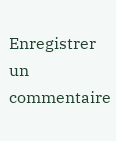Enregistrer un commentaire